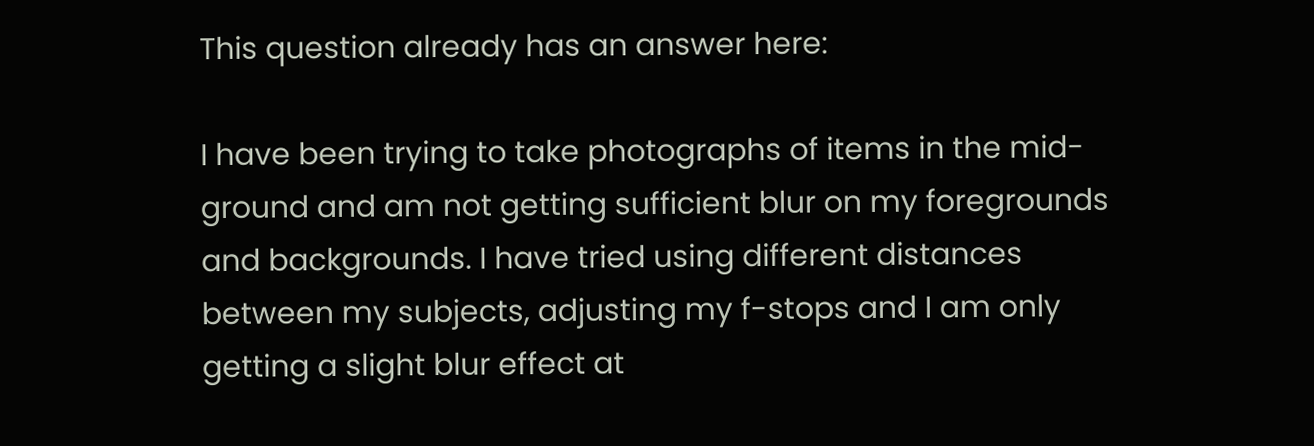This question already has an answer here:

I have been trying to take photographs of items in the mid-ground and am not getting sufficient blur on my foregrounds and backgrounds. I have tried using different distances between my subjects, adjusting my f-stops and I am only getting a slight blur effect at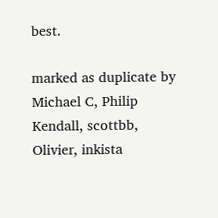best.

marked as duplicate by Michael C, Philip Kendall, scottbb, Olivier, inkista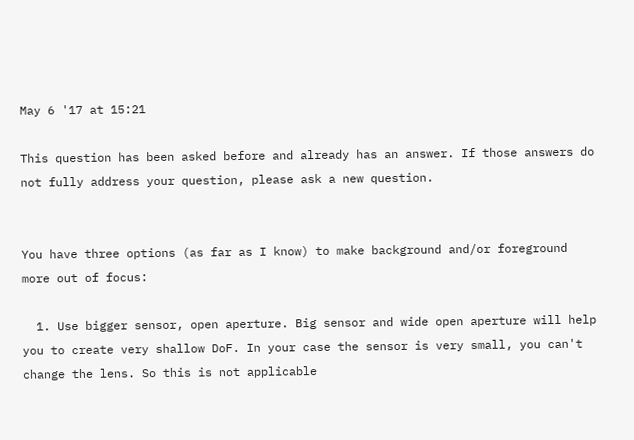May 6 '17 at 15:21

This question has been asked before and already has an answer. If those answers do not fully address your question, please ask a new question.


You have three options (as far as I know) to make background and/or foreground more out of focus:

  1. Use bigger sensor, open aperture. Big sensor and wide open aperture will help you to create very shallow DoF. In your case the sensor is very small, you can't change the lens. So this is not applicable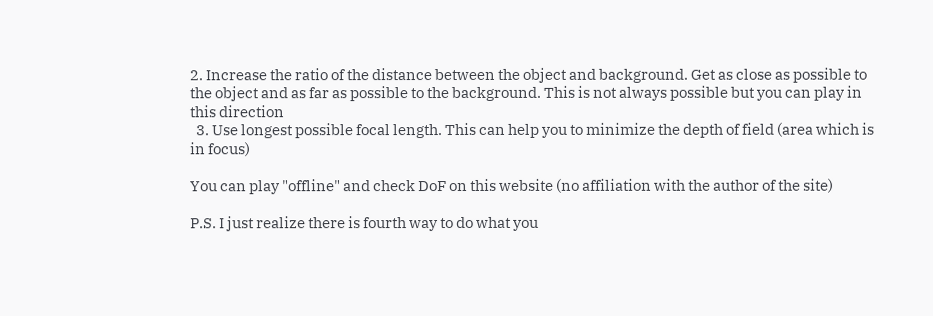2. Increase the ratio of the distance between the object and background. Get as close as possible to the object and as far as possible to the background. This is not always possible but you can play in this direction
  3. Use longest possible focal length. This can help you to minimize the depth of field (area which is in focus)

You can play "offline" and check DoF on this website (no affiliation with the author of the site)

P.S. I just realize there is fourth way to do what you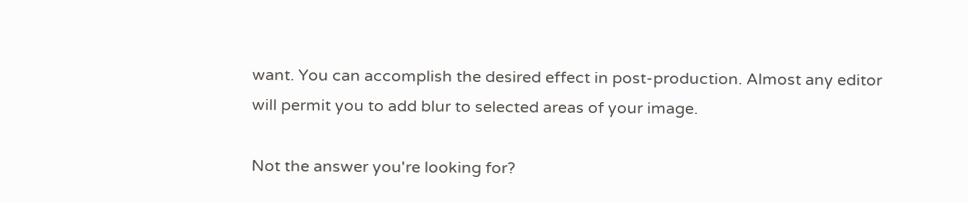want. You can accomplish the desired effect in post-production. Almost any editor will permit you to add blur to selected areas of your image.

Not the answer you're looking for?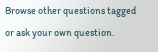Browse other questions tagged or ask your own question.